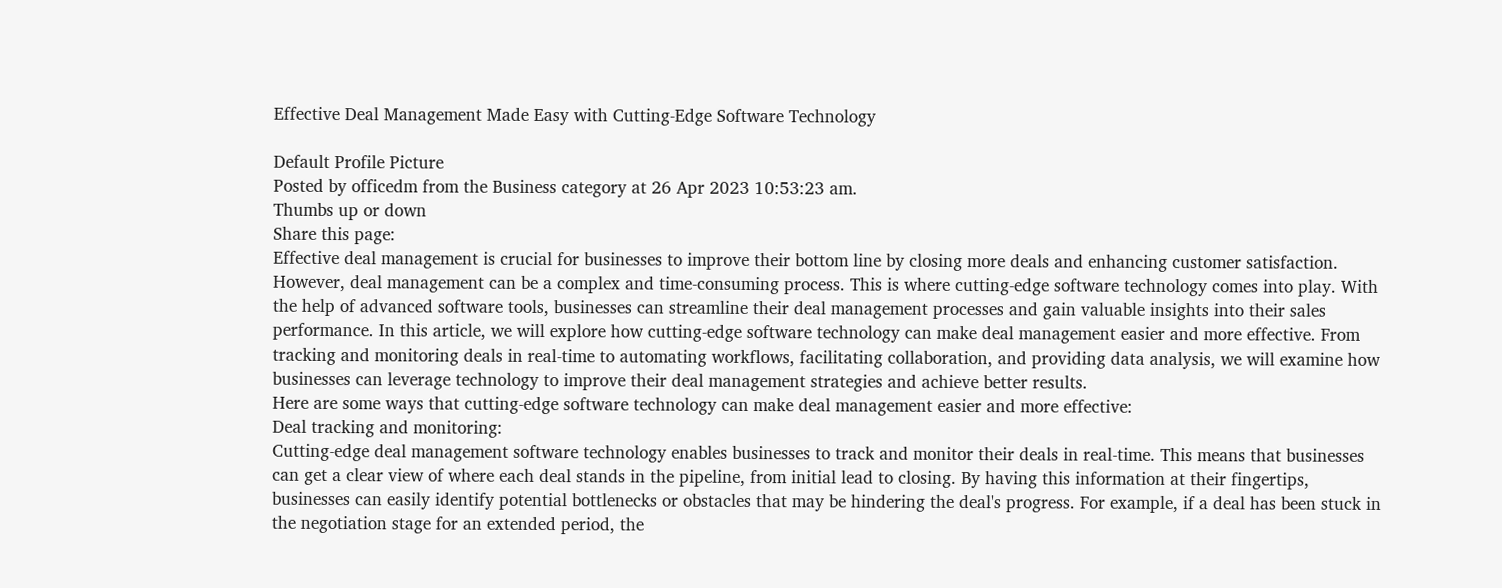Effective Deal Management Made Easy with Cutting-Edge Software Technology

Default Profile Picture
Posted by officedm from the Business category at 26 Apr 2023 10:53:23 am.
Thumbs up or down
Share this page:
Effective deal management is crucial for businesses to improve their bottom line by closing more deals and enhancing customer satisfaction. However, deal management can be a complex and time-consuming process. This is where cutting-edge software technology comes into play. With the help of advanced software tools, businesses can streamline their deal management processes and gain valuable insights into their sales performance. In this article, we will explore how cutting-edge software technology can make deal management easier and more effective. From tracking and monitoring deals in real-time to automating workflows, facilitating collaboration, and providing data analysis, we will examine how businesses can leverage technology to improve their deal management strategies and achieve better results.
Here are some ways that cutting-edge software technology can make deal management easier and more effective:
Deal tracking and monitoring:
Cutting-edge deal management software technology enables businesses to track and monitor their deals in real-time. This means that businesses can get a clear view of where each deal stands in the pipeline, from initial lead to closing. By having this information at their fingertips, businesses can easily identify potential bottlenecks or obstacles that may be hindering the deal's progress. For example, if a deal has been stuck in the negotiation stage for an extended period, the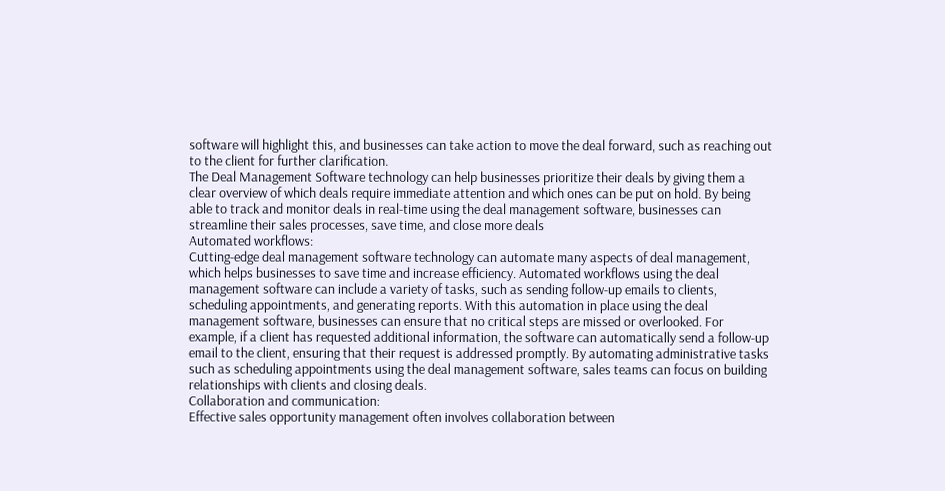software will highlight this, and businesses can take action to move the deal forward, such as reaching out to the client for further clarification.
The Deal Management Software technology can help businesses prioritize their deals by giving them a clear overview of which deals require immediate attention and which ones can be put on hold. By being able to track and monitor deals in real-time using the deal management software, businesses can streamline their sales processes, save time, and close more deals
Automated workflows:
Cutting-edge deal management software technology can automate many aspects of deal management, which helps businesses to save time and increase efficiency. Automated workflows using the deal management software can include a variety of tasks, such as sending follow-up emails to clients, scheduling appointments, and generating reports. With this automation in place using the deal management software, businesses can ensure that no critical steps are missed or overlooked. For example, if a client has requested additional information, the software can automatically send a follow-up email to the client, ensuring that their request is addressed promptly. By automating administrative tasks such as scheduling appointments using the deal management software, sales teams can focus on building relationships with clients and closing deals.
Collaboration and communication:
Effective sales opportunity management often involves collaboration between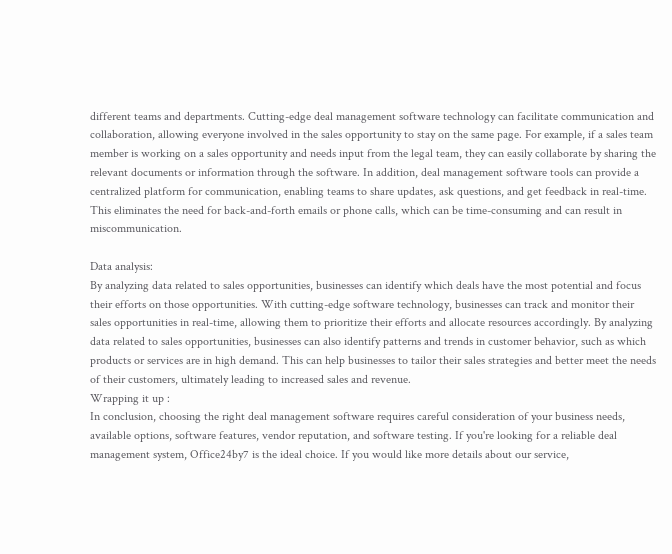different teams and departments. Cutting-edge deal management software technology can facilitate communication and collaboration, allowing everyone involved in the sales opportunity to stay on the same page. For example, if a sales team member is working on a sales opportunity and needs input from the legal team, they can easily collaborate by sharing the relevant documents or information through the software. In addition, deal management software tools can provide a centralized platform for communication, enabling teams to share updates, ask questions, and get feedback in real-time. This eliminates the need for back-and-forth emails or phone calls, which can be time-consuming and can result in miscommunication.

Data analysis:
By analyzing data related to sales opportunities, businesses can identify which deals have the most potential and focus their efforts on those opportunities. With cutting-edge software technology, businesses can track and monitor their sales opportunities in real-time, allowing them to prioritize their efforts and allocate resources accordingly. By analyzing data related to sales opportunities, businesses can also identify patterns and trends in customer behavior, such as which products or services are in high demand. This can help businesses to tailor their sales strategies and better meet the needs of their customers, ultimately leading to increased sales and revenue.
Wrapping it up :
In conclusion, choosing the right deal management software requires careful consideration of your business needs, available options, software features, vendor reputation, and software testing. If you're looking for a reliable deal management system, Office24by7 is the ideal choice. If you would like more details about our service,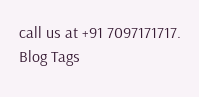call us at +91 7097171717.
Blog Tags